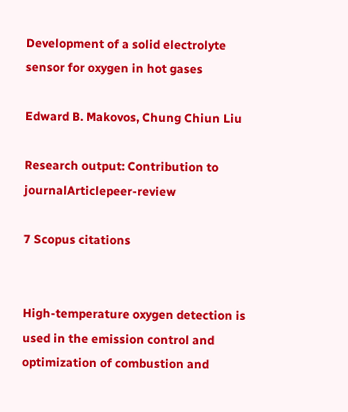Development of a solid electrolyte sensor for oxygen in hot gases

Edward B. Makovos, Chung Chiun Liu

Research output: Contribution to journalArticlepeer-review

7 Scopus citations


High-temperature oxygen detection is used in the emission control and optimization of combustion and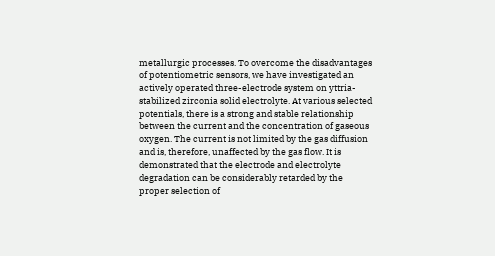metallurgic processes. To overcome the disadvantages of potentiometric sensors, we have investigated an actively operated three-electrode system on yttria-stabilized zirconia solid electrolyte. At various selected potentials, there is a strong and stable relationship between the current and the concentration of gaseous oxygen. The current is not limited by the gas diffusion and is, therefore, unaffected by the gas flow. It is demonstrated that the electrode and electrolyte degradation can be considerably retarded by the proper selection of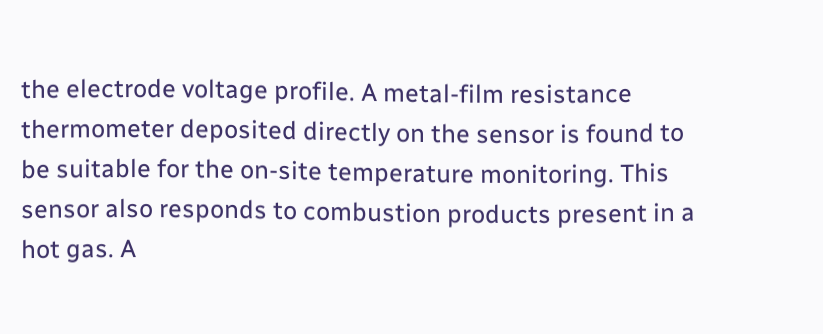the electrode voltage profile. A metal-film resistance thermometer deposited directly on the sensor is found to be suitable for the on-site temperature monitoring. This sensor also responds to combustion products present in a hot gas. A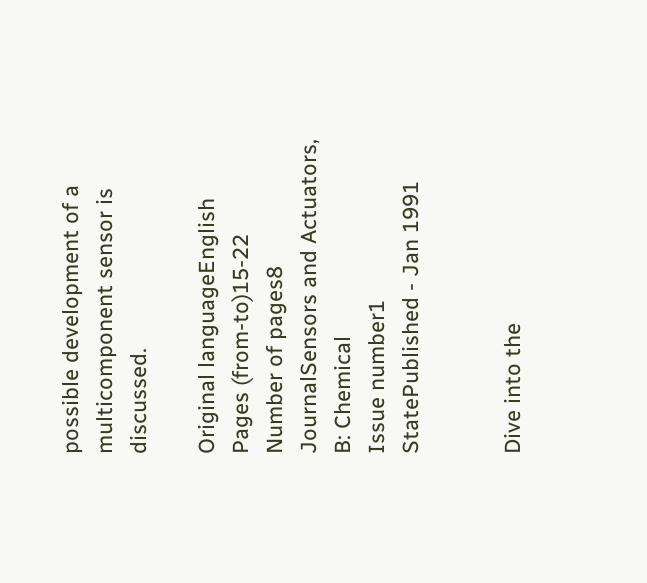possible development of a multicomponent sensor is discussed.

Original languageEnglish
Pages (from-to)15-22
Number of pages8
JournalSensors and Actuators, B: Chemical
Issue number1
StatePublished - Jan 1991


Dive into the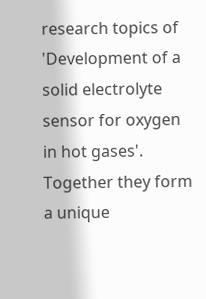research topics of 'Development of a solid electrolyte sensor for oxygen in hot gases'. Together they form a unique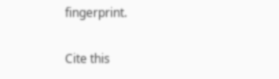fingerprint.

Cite this